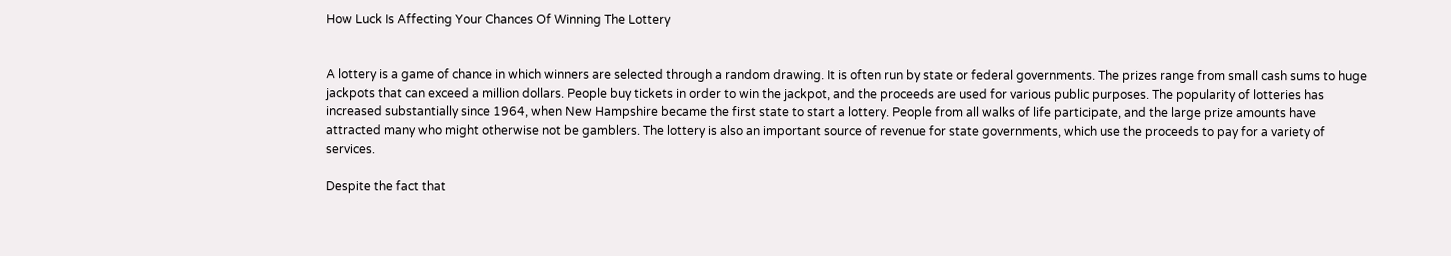How Luck Is Affecting Your Chances Of Winning The Lottery


A lottery is a game of chance in which winners are selected through a random drawing. It is often run by state or federal governments. The prizes range from small cash sums to huge jackpots that can exceed a million dollars. People buy tickets in order to win the jackpot, and the proceeds are used for various public purposes. The popularity of lotteries has increased substantially since 1964, when New Hampshire became the first state to start a lottery. People from all walks of life participate, and the large prize amounts have attracted many who might otherwise not be gamblers. The lottery is also an important source of revenue for state governments, which use the proceeds to pay for a variety of services.

Despite the fact that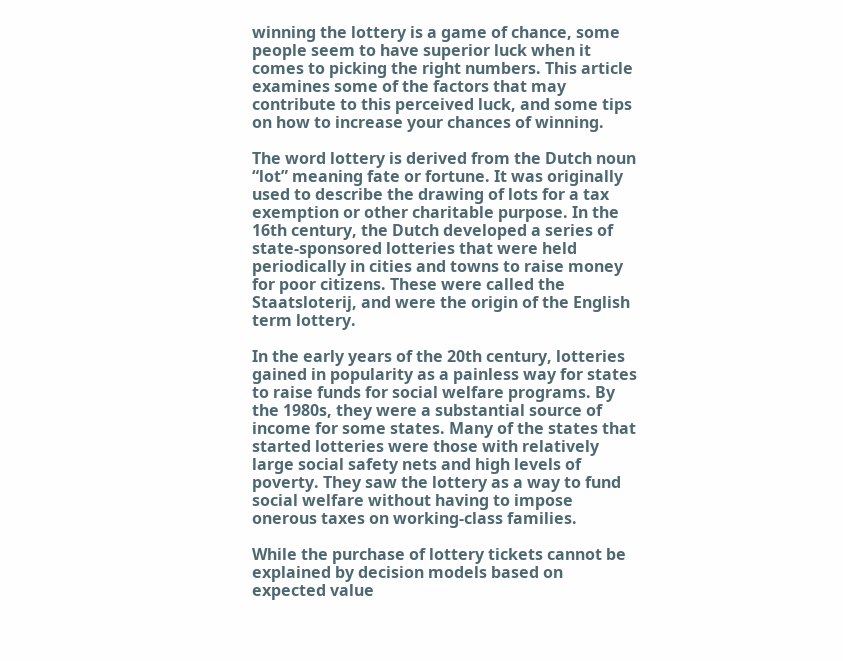winning the lottery is a game of chance, some people seem to have superior luck when it comes to picking the right numbers. This article examines some of the factors that may contribute to this perceived luck, and some tips on how to increase your chances of winning.

The word lottery is derived from the Dutch noun “lot” meaning fate or fortune. It was originally used to describe the drawing of lots for a tax exemption or other charitable purpose. In the 16th century, the Dutch developed a series of state-sponsored lotteries that were held periodically in cities and towns to raise money for poor citizens. These were called the Staatsloterij, and were the origin of the English term lottery.

In the early years of the 20th century, lotteries gained in popularity as a painless way for states to raise funds for social welfare programs. By the 1980s, they were a substantial source of income for some states. Many of the states that started lotteries were those with relatively large social safety nets and high levels of poverty. They saw the lottery as a way to fund social welfare without having to impose onerous taxes on working-class families.

While the purchase of lottery tickets cannot be explained by decision models based on expected value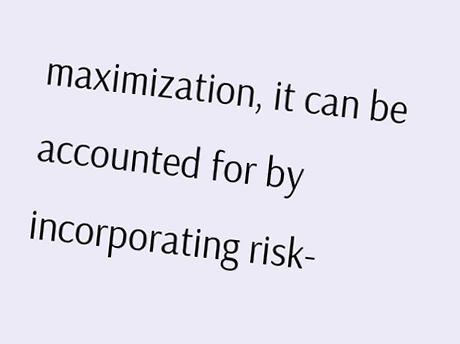maximization, it can be accounted for by incorporating risk-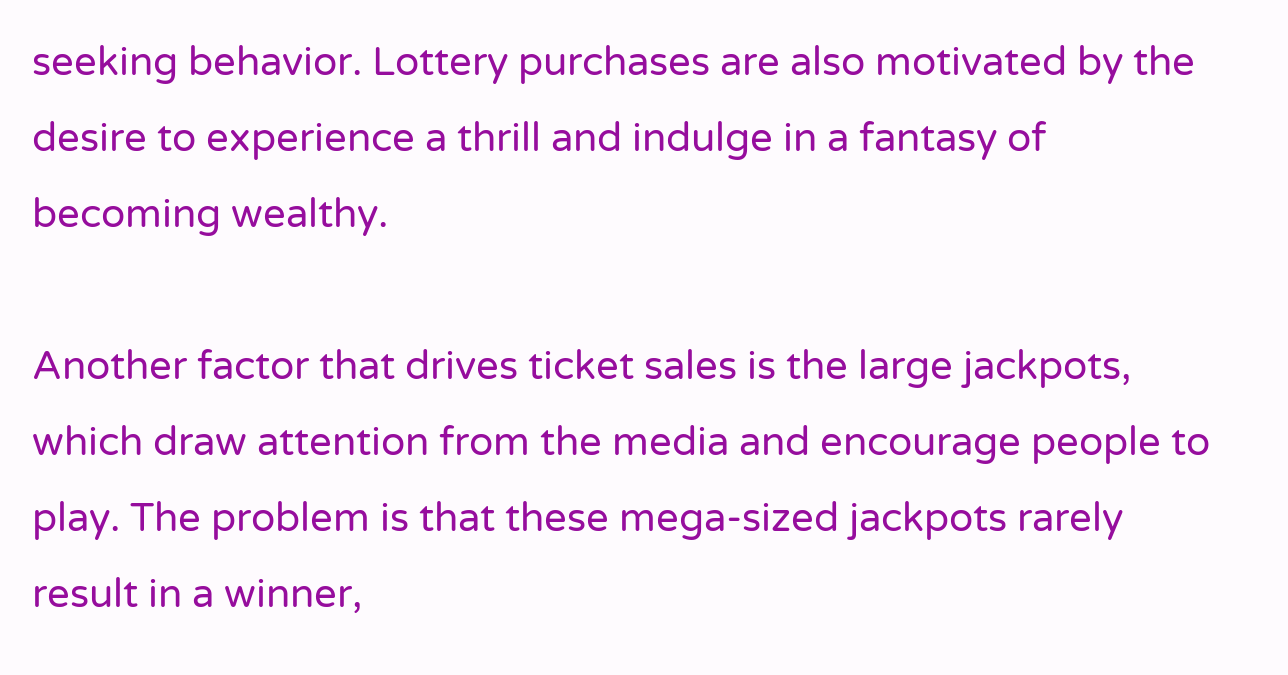seeking behavior. Lottery purchases are also motivated by the desire to experience a thrill and indulge in a fantasy of becoming wealthy.

Another factor that drives ticket sales is the large jackpots, which draw attention from the media and encourage people to play. The problem is that these mega-sized jackpots rarely result in a winner,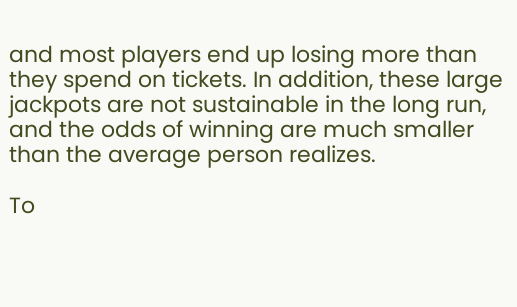and most players end up losing more than they spend on tickets. In addition, these large jackpots are not sustainable in the long run, and the odds of winning are much smaller than the average person realizes.

To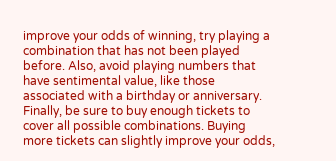improve your odds of winning, try playing a combination that has not been played before. Also, avoid playing numbers that have sentimental value, like those associated with a birthday or anniversary. Finally, be sure to buy enough tickets to cover all possible combinations. Buying more tickets can slightly improve your odds,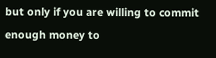but only if you are willing to commit enough money to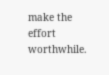make the effort worthwhile.